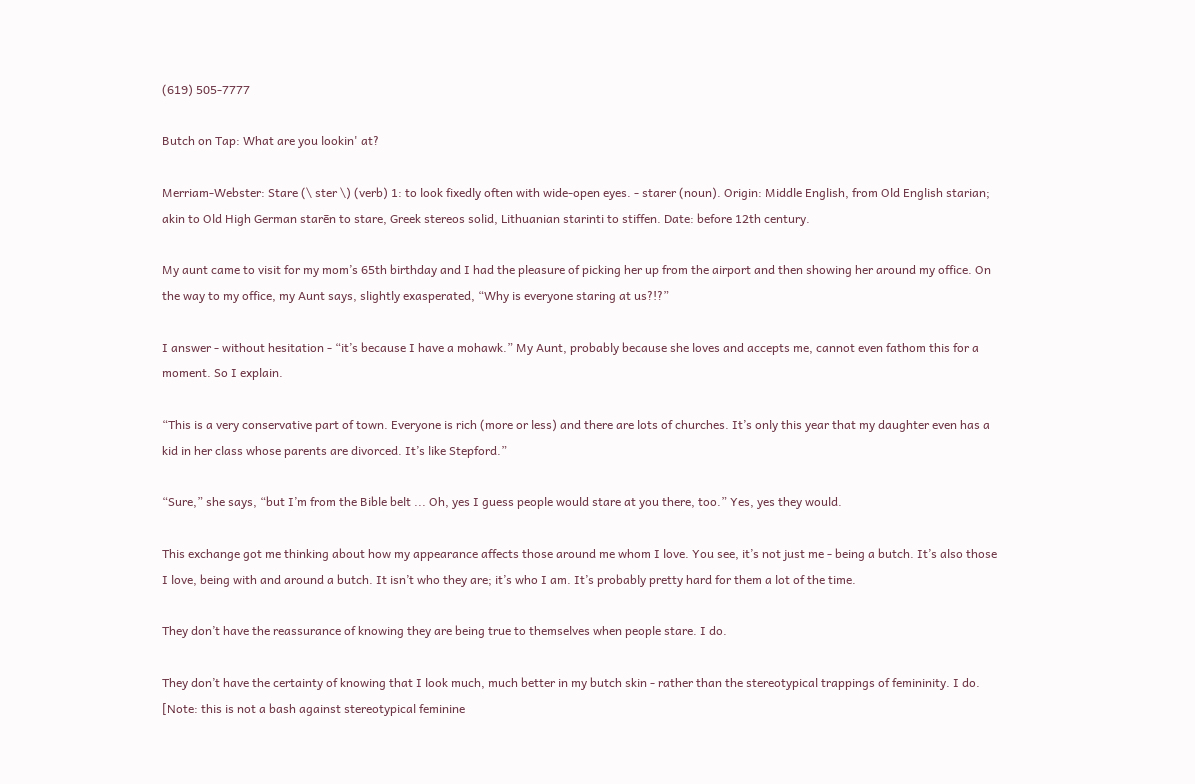(619) 505-7777

Butch on Tap: What are you lookin' at?

Merriam-Webster: Stare (\ ster \) (verb) 1: to look fixedly often with wide-open eyes. - starer (noun). Origin: Middle English, from Old English starian; akin to Old High German starēn to stare, Greek stereos solid, Lithuanian starinti to stiffen. Date: before 12th century.

My aunt came to visit for my mom’s 65th birthday and I had the pleasure of picking her up from the airport and then showing her around my office. On the way to my office, my Aunt says, slightly exasperated, “Why is everyone staring at us?!?”

I answer - without hesitation - “it’s because I have a mohawk.” My Aunt, probably because she loves and accepts me, cannot even fathom this for a moment. So I explain.

“This is a very conservative part of town. Everyone is rich (more or less) and there are lots of churches. It’s only this year that my daughter even has a kid in her class whose parents are divorced. It’s like Stepford.”

“Sure,” she says, “but I’m from the Bible belt ... Oh, yes I guess people would stare at you there, too.” Yes, yes they would.

This exchange got me thinking about how my appearance affects those around me whom I love. You see, it’s not just me - being a butch. It’s also those I love, being with and around a butch. It isn’t who they are; it’s who I am. It’s probably pretty hard for them a lot of the time.

They don’t have the reassurance of knowing they are being true to themselves when people stare. I do.

They don’t have the certainty of knowing that I look much, much better in my butch skin - rather than the stereotypical trappings of femininity. I do. [Note: this is not a bash against stereotypical feminine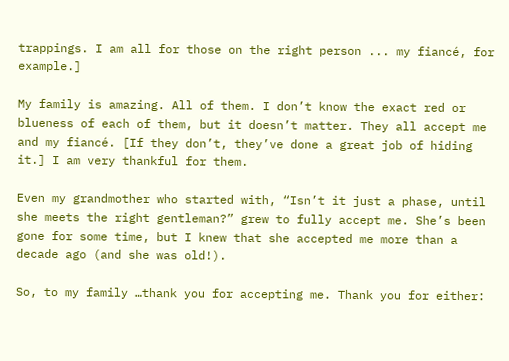trappings. I am all for those on the right person ... my fiancé, for example.]

My family is amazing. All of them. I don’t know the exact red or blueness of each of them, but it doesn’t matter. They all accept me and my fiancé. [If they don’t, they’ve done a great job of hiding it.] I am very thankful for them.

Even my grandmother who started with, “Isn’t it just a phase, until she meets the right gentleman?” grew to fully accept me. She’s been gone for some time, but I knew that she accepted me more than a decade ago (and she was old!).

So, to my family …thank you for accepting me. Thank you for either: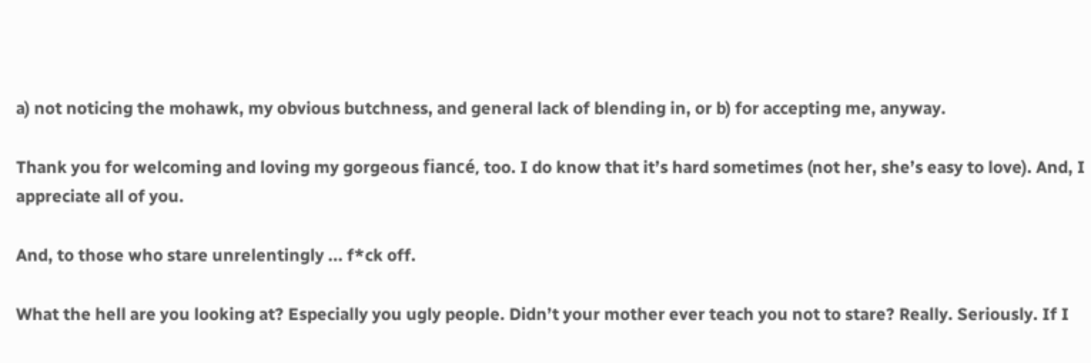a) not noticing the mohawk, my obvious butchness, and general lack of blending in, or b) for accepting me, anyway.

Thank you for welcoming and loving my gorgeous fiancé, too. I do know that it’s hard sometimes (not her, she’s easy to love). And, I appreciate all of you.

And, to those who stare unrelentingly ... f*ck off.

What the hell are you looking at? Especially you ugly people. Didn’t your mother ever teach you not to stare? Really. Seriously. If I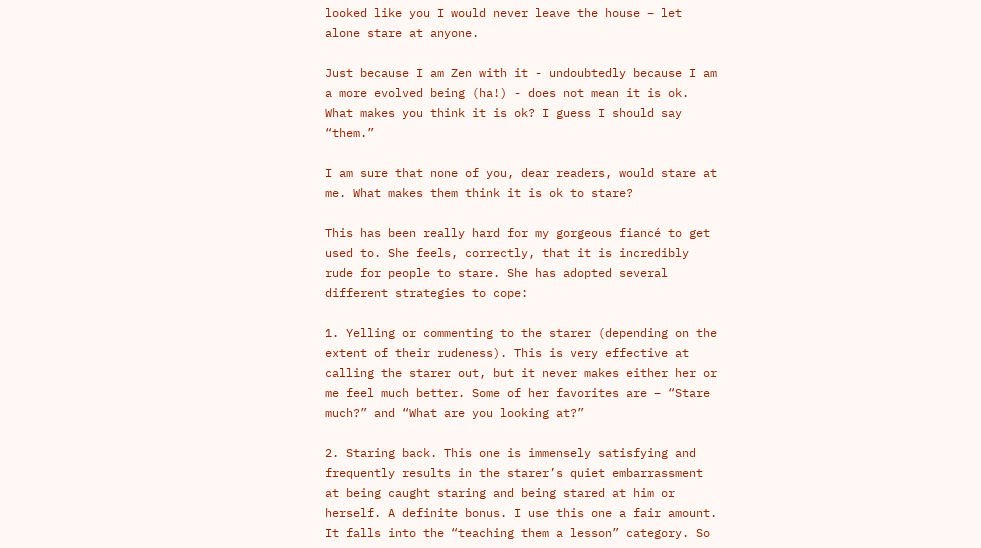looked like you I would never leave the house – let alone stare at anyone.

Just because I am Zen with it - undoubtedly because I am a more evolved being (ha!) - does not mean it is ok. What makes you think it is ok? I guess I should say “them.”

I am sure that none of you, dear readers, would stare at me. What makes them think it is ok to stare?

This has been really hard for my gorgeous fiancé to get used to. She feels, correctly, that it is incredibly rude for people to stare. She has adopted several different strategies to cope:

1. Yelling or commenting to the starer (depending on the extent of their rudeness). This is very effective at calling the starer out, but it never makes either her or me feel much better. Some of her favorites are – “Stare much?” and “What are you looking at?”

2. Staring back. This one is immensely satisfying and frequently results in the starer’s quiet embarrassment at being caught staring and being stared at him or herself. A definite bonus. I use this one a fair amount. It falls into the “teaching them a lesson” category. So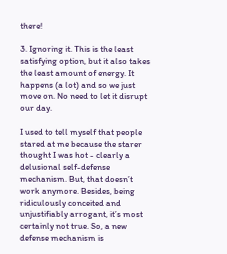there!

3. Ignoring it. This is the least satisfying option, but it also takes the least amount of energy. It happens (a lot) and so we just move on. No need to let it disrupt our day.

I used to tell myself that people stared at me because the starer thought I was hot - clearly a delusional self-defense mechanism. But, that doesn’t work anymore. Besides, being ridiculously conceited and unjustifiably arrogant, it’s most certainly not true. So, a new defense mechanism is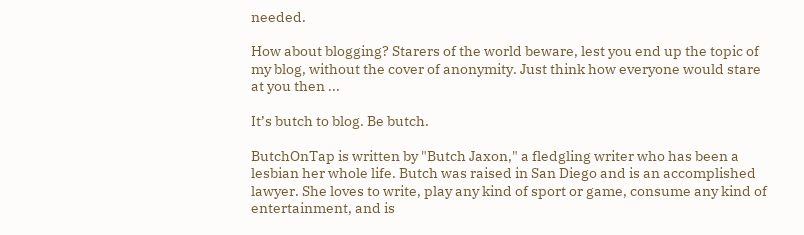needed.

How about blogging? Starers of the world beware, lest you end up the topic of my blog, without the cover of anonymity. Just think how everyone would stare at you then ...

It’s butch to blog. Be butch.

ButchOnTap is written by "Butch Jaxon," a fledgling writer who has been a lesbian her whole life. Butch was raised in San Diego and is an accomplished lawyer. She loves to write, play any kind of sport or game, consume any kind of entertainment, and is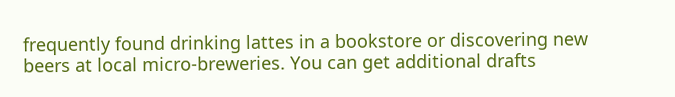frequently found drinking lattes in a bookstore or discovering new beers at local micro-breweries. You can get additional drafts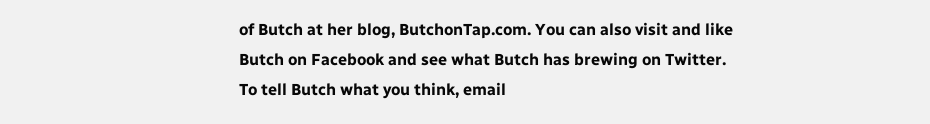of Butch at her blog, ButchonTap.com. You can also visit and like Butch on Facebook and see what Butch has brewing on Twitter. To tell Butch what you think, email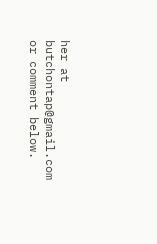her at butchontap@gmail.com or comment below.